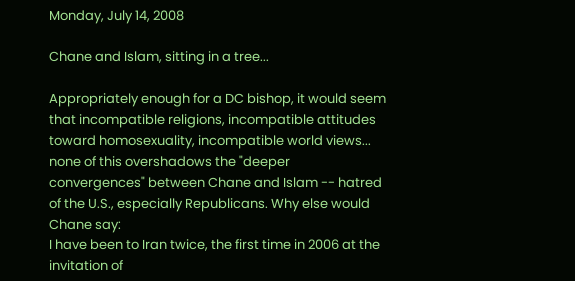Monday, July 14, 2008

Chane and Islam, sitting in a tree...

Appropriately enough for a DC bishop, it would seem that incompatible religions, incompatible attitudes toward homosexuality, incompatible world views... none of this overshadows the "deeper convergences" between Chane and Islam -- hatred of the U.S., especially Republicans. Why else would Chane say:
I have been to Iran twice, the first time in 2006 at the invitation of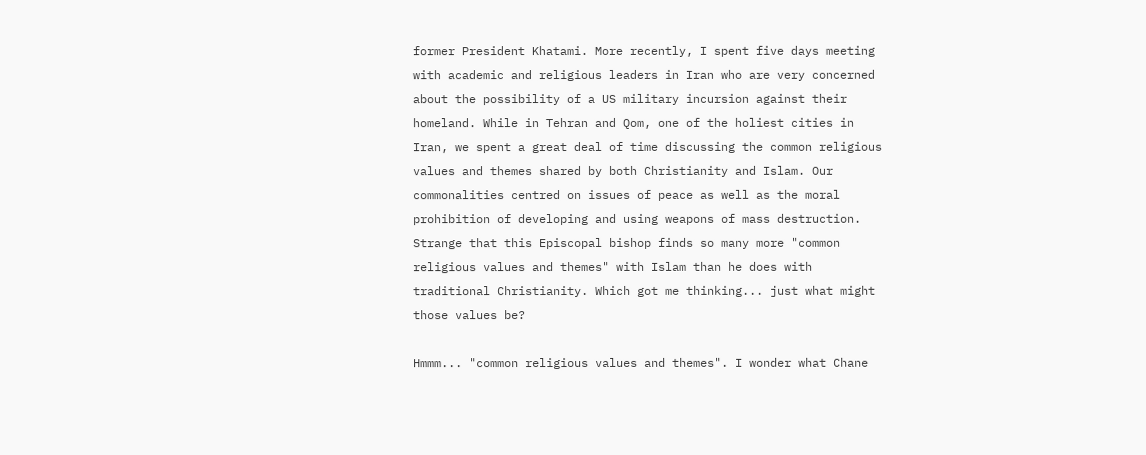former President Khatami. More recently, I spent five days meeting with academic and religious leaders in Iran who are very concerned about the possibility of a US military incursion against their homeland. While in Tehran and Qom, one of the holiest cities in Iran, we spent a great deal of time discussing the common religious values and themes shared by both Christianity and Islam. Our commonalities centred on issues of peace as well as the moral prohibition of developing and using weapons of mass destruction.
Strange that this Episcopal bishop finds so many more "common religious values and themes" with Islam than he does with traditional Christianity. Which got me thinking... just what might those values be?

Hmmm... "common religious values and themes". I wonder what Chane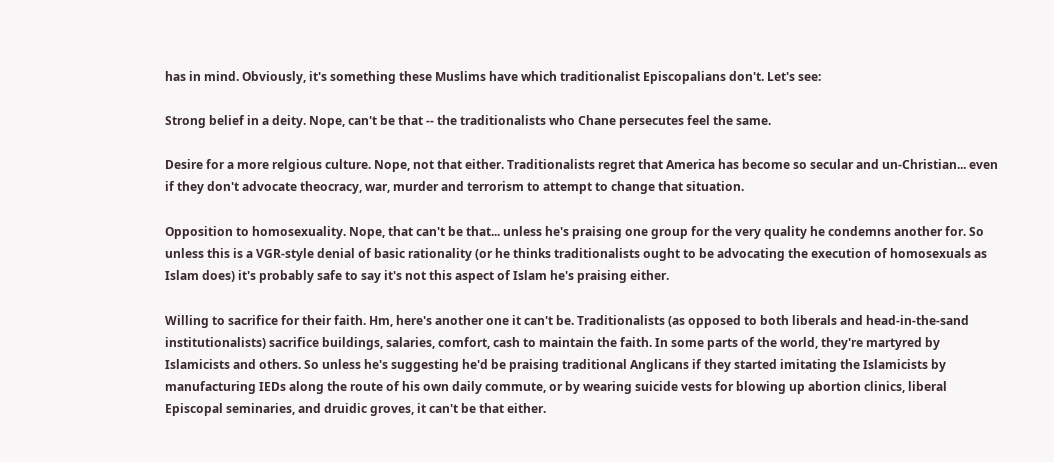has in mind. Obviously, it's something these Muslims have which traditionalist Episcopalians don't. Let's see:

Strong belief in a deity. Nope, can't be that -- the traditionalists who Chane persecutes feel the same.

Desire for a more relgious culture. Nope, not that either. Traditionalists regret that America has become so secular and un-Christian... even if they don't advocate theocracy, war, murder and terrorism to attempt to change that situation.

Opposition to homosexuality. Nope, that can't be that... unless he's praising one group for the very quality he condemns another for. So unless this is a VGR-style denial of basic rationality (or he thinks traditionalists ought to be advocating the execution of homosexuals as Islam does) it's probably safe to say it's not this aspect of Islam he's praising either.

Willing to sacrifice for their faith. Hm, here's another one it can't be. Traditionalists (as opposed to both liberals and head-in-the-sand institutionalists) sacrifice buildings, salaries, comfort, cash to maintain the faith. In some parts of the world, they're martyred by Islamicists and others. So unless he's suggesting he'd be praising traditional Anglicans if they started imitating the Islamicists by manufacturing IEDs along the route of his own daily commute, or by wearing suicide vests for blowing up abortion clinics, liberal Episcopal seminaries, and druidic groves, it can't be that either.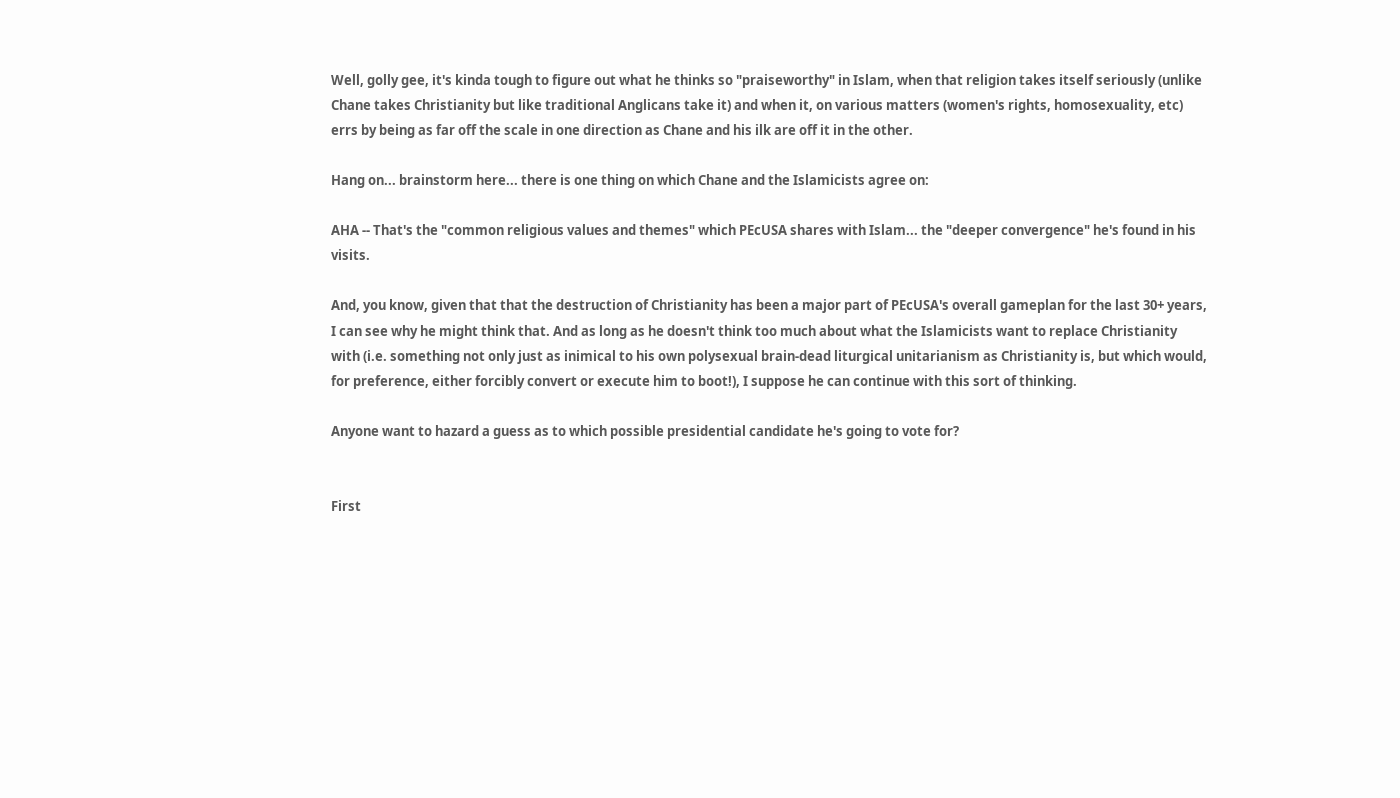Well, golly gee, it's kinda tough to figure out what he thinks so "praiseworthy" in Islam, when that religion takes itself seriously (unlike Chane takes Christianity but like traditional Anglicans take it) and when it, on various matters (women's rights, homosexuality, etc) errs by being as far off the scale in one direction as Chane and his ilk are off it in the other.

Hang on... brainstorm here... there is one thing on which Chane and the Islamicists agree on:

AHA -- That's the "common religious values and themes" which PEcUSA shares with Islam... the "deeper convergence" he's found in his visits.

And, you know, given that that the destruction of Christianity has been a major part of PEcUSA's overall gameplan for the last 30+ years, I can see why he might think that. And as long as he doesn't think too much about what the Islamicists want to replace Christianity with (i.e. something not only just as inimical to his own polysexual brain-dead liturgical unitarianism as Christianity is, but which would, for preference, either forcibly convert or execute him to boot!), I suppose he can continue with this sort of thinking.

Anyone want to hazard a guess as to which possible presidential candidate he's going to vote for?


First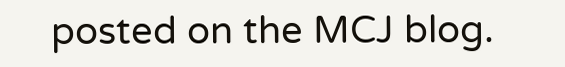posted on the MCJ blog.